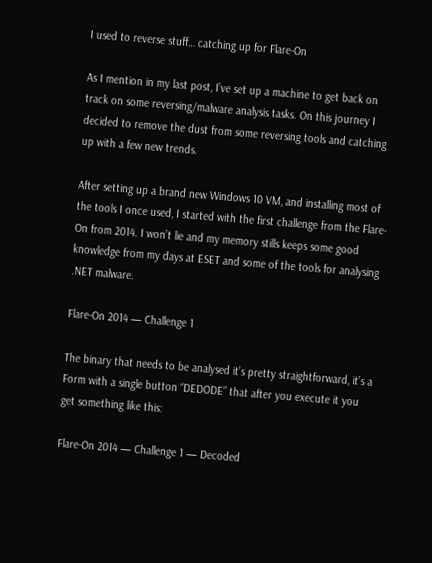I used to reverse stuff… catching up for Flare-On

As I mention in my last post, I’ve set up a machine to get back on track on some reversing/malware analysis tasks. On this journey I decided to remove the dust from some reversing tools and catching up with a few new trends.

After setting up a brand new Windows 10 VM, and installing most of the tools I once used, I started with the first challenge from the Flare-On from 2014. I won’t lie and my memory stills keeps some good knowledge from my days at ESET and some of the tools for analysing .NET malware.

Flare-On 2014 — Challenge 1

The binary that needs to be analysed it’s pretty straightforward, it’s a Form with a single button “DEDODE” that after you execute it you get something like this:

Flare-On 2014 — Challenge 1 — Decoded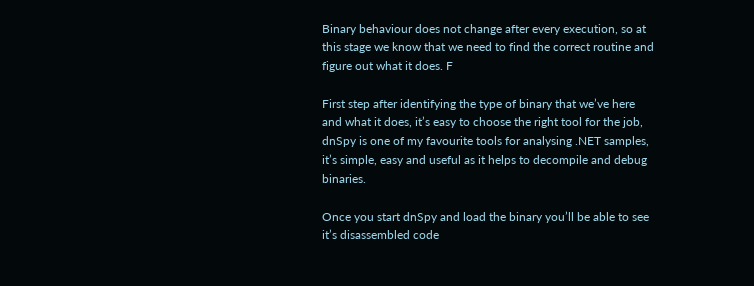Binary behaviour does not change after every execution, so at this stage we know that we need to find the correct routine and figure out what it does. F

First step after identifying the type of binary that we’ve here and what it does, it’s easy to choose the right tool for the job, dnSpy is one of my favourite tools for analysing .NET samples, it’s simple, easy and useful as it helps to decompile and debug binaries.

Once you start dnSpy and load the binary you’ll be able to see it’s disassembled code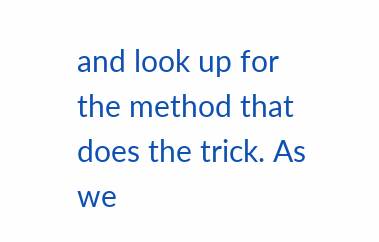and look up for the method that does the trick. As we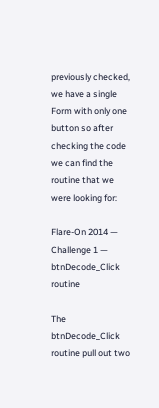previously checked, we have a single Form with only one button so after checking the code we can find the routine that we were looking for:

Flare-On 2014 — Challenge 1 — btnDecode_Click routine

The btnDecode_Click routine pull out two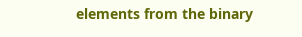elements from the binary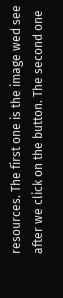resources. The first one is the image wed see after we click on the button. The second one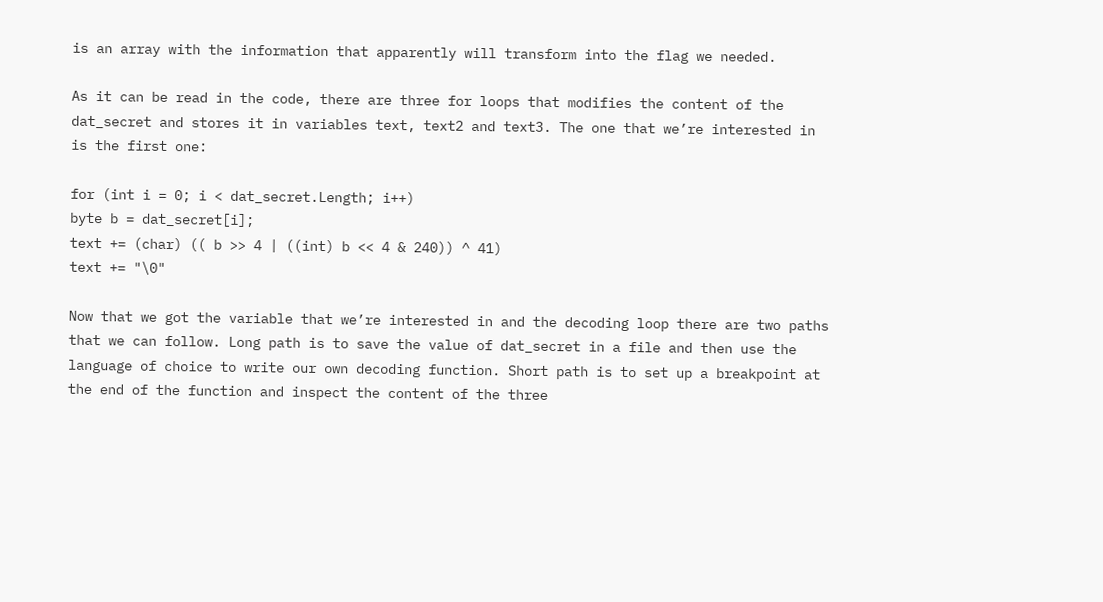is an array with the information that apparently will transform into the flag we needed.

As it can be read in the code, there are three for loops that modifies the content of the dat_secret and stores it in variables text, text2 and text3. The one that we’re interested in is the first one:

for (int i = 0; i < dat_secret.Length; i++)
byte b = dat_secret[i];
text += (char) (( b >> 4 | ((int) b << 4 & 240)) ^ 41)
text += "\0"

Now that we got the variable that we’re interested in and the decoding loop there are two paths that we can follow. Long path is to save the value of dat_secret in a file and then use the language of choice to write our own decoding function. Short path is to set up a breakpoint at the end of the function and inspect the content of the three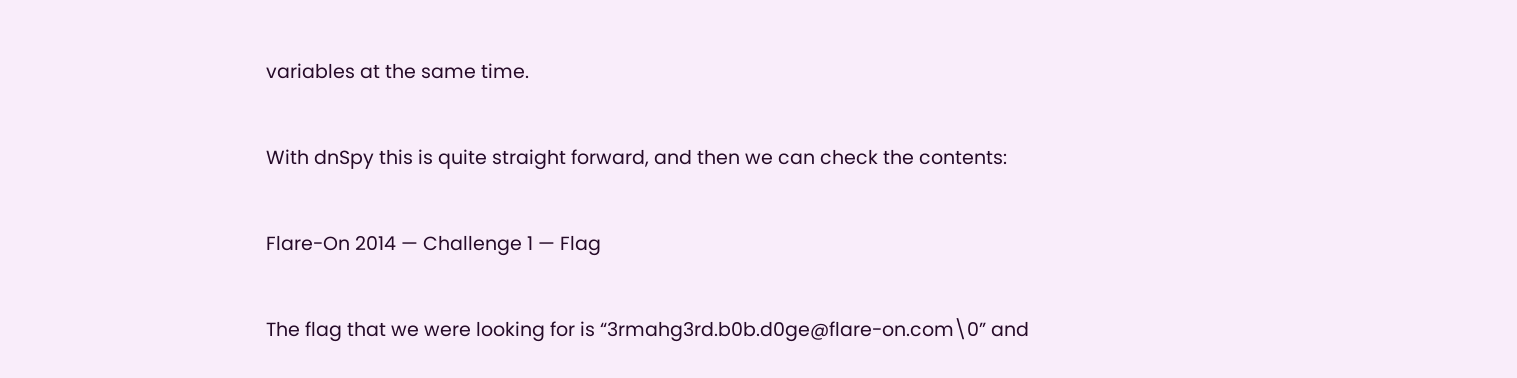variables at the same time.

With dnSpy this is quite straight forward, and then we can check the contents:

Flare-On 2014 — Challenge 1 — Flag

The flag that we were looking for is “3rmahg3rd.b0b.d0ge@flare-on.com\0” and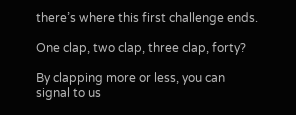there’s where this first challenge ends.

One clap, two clap, three clap, forty?

By clapping more or less, you can signal to us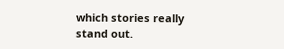which stories really stand out.